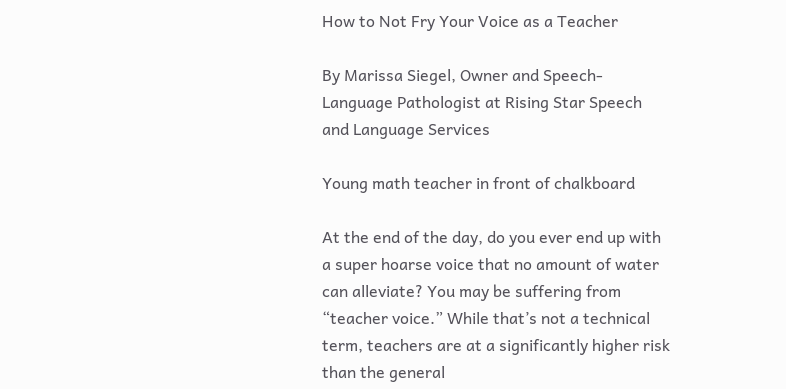How to Not Fry Your Voice as a Teacher

By Marissa Siegel, Owner and Speech-Language Pathologist at Rising Star Speech and Language Services

Young math teacher in front of chalkboard

At the end of the day, do you ever end up with a super hoarse voice that no amount of water can alleviate? You may be suffering from “teacher voice.” While that’s not a technical term, teachers are at a significantly higher risk than the general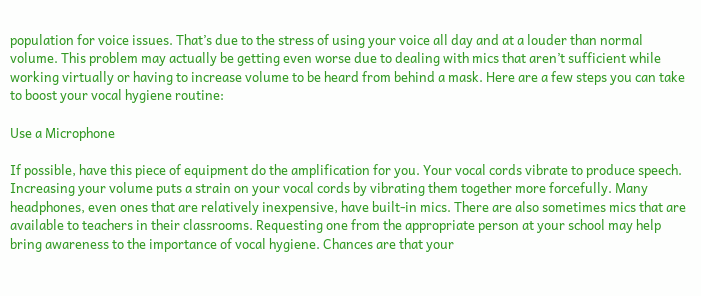population for voice issues. That’s due to the stress of using your voice all day and at a louder than normal volume. This problem may actually be getting even worse due to dealing with mics that aren’t sufficient while working virtually or having to increase volume to be heard from behind a mask. Here are a few steps you can take to boost your vocal hygiene routine:

Use a Microphone

If possible, have this piece of equipment do the amplification for you. Your vocal cords vibrate to produce speech. Increasing your volume puts a strain on your vocal cords by vibrating them together more forcefully. Many headphones, even ones that are relatively inexpensive, have built-in mics. There are also sometimes mics that are available to teachers in their classrooms. Requesting one from the appropriate person at your school may help bring awareness to the importance of vocal hygiene. Chances are that your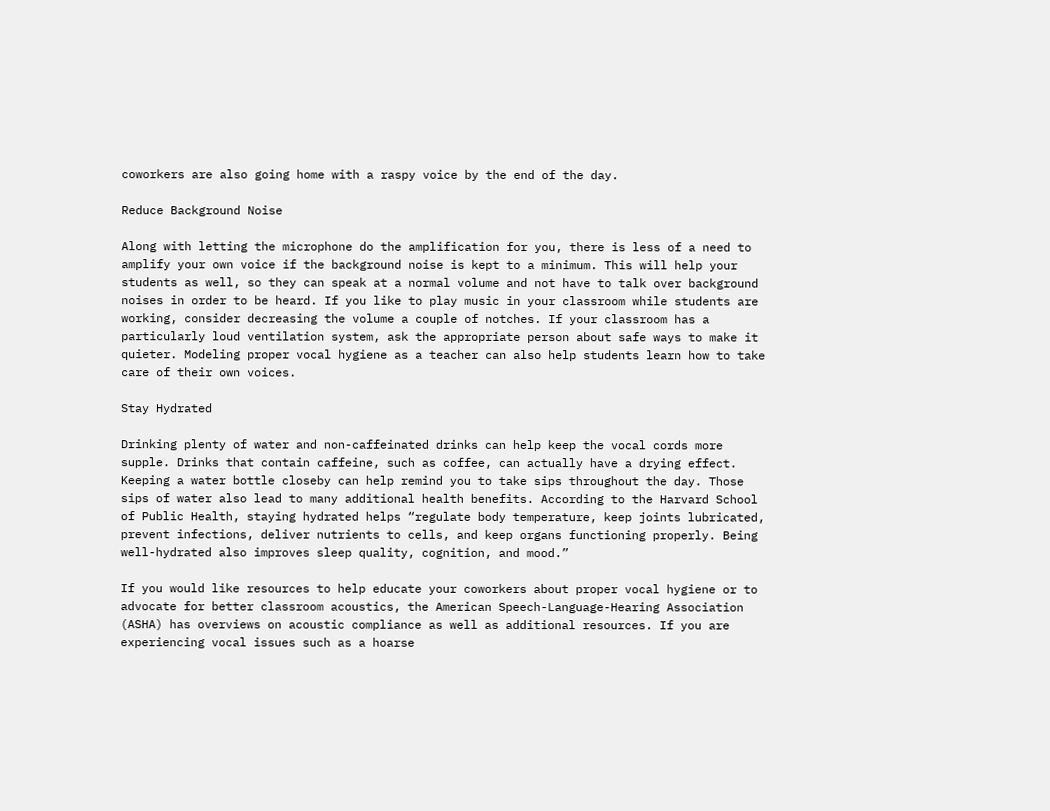coworkers are also going home with a raspy voice by the end of the day.

Reduce Background Noise

Along with letting the microphone do the amplification for you, there is less of a need to amplify your own voice if the background noise is kept to a minimum. This will help your students as well, so they can speak at a normal volume and not have to talk over background noises in order to be heard. If you like to play music in your classroom while students are working, consider decreasing the volume a couple of notches. If your classroom has a particularly loud ventilation system, ask the appropriate person about safe ways to make it quieter. Modeling proper vocal hygiene as a teacher can also help students learn how to take care of their own voices.

Stay Hydrated

Drinking plenty of water and non-caffeinated drinks can help keep the vocal cords more supple. Drinks that contain caffeine, such as coffee, can actually have a drying effect. Keeping a water bottle closeby can help remind you to take sips throughout the day. Those sips of water also lead to many additional health benefits. According to the Harvard School of Public Health, staying hydrated helps “regulate body temperature, keep joints lubricated, prevent infections, deliver nutrients to cells, and keep organs functioning properly. Being well-hydrated also improves sleep quality, cognition, and mood.”

If you would like resources to help educate your coworkers about proper vocal hygiene or to advocate for better classroom acoustics, the American Speech-Language-Hearing Association (ASHA) has overviews on acoustic compliance as well as additional resources. If you are experiencing vocal issues such as a hoarse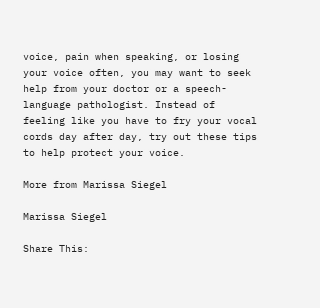voice, pain when speaking, or losing your voice often, you may want to seek help from your doctor or a speech-language pathologist. Instead of feeling like you have to fry your vocal cords day after day, try out these tips to help protect your voice.

More from Marissa Siegel

Marissa Siegel

Share This: